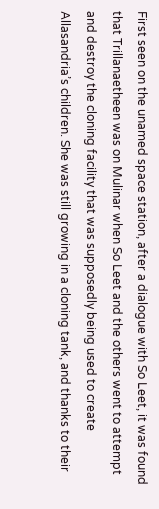First seen on the unamed space station, after a dialogue with So Leet, it was found that Trillanaetheen was on Mulinar when So Leet and the others went to attempt and destroy the cloning facility that was supposedly being used to create Allasandria’s children. She was still growing in a cloning tank, and thanks to their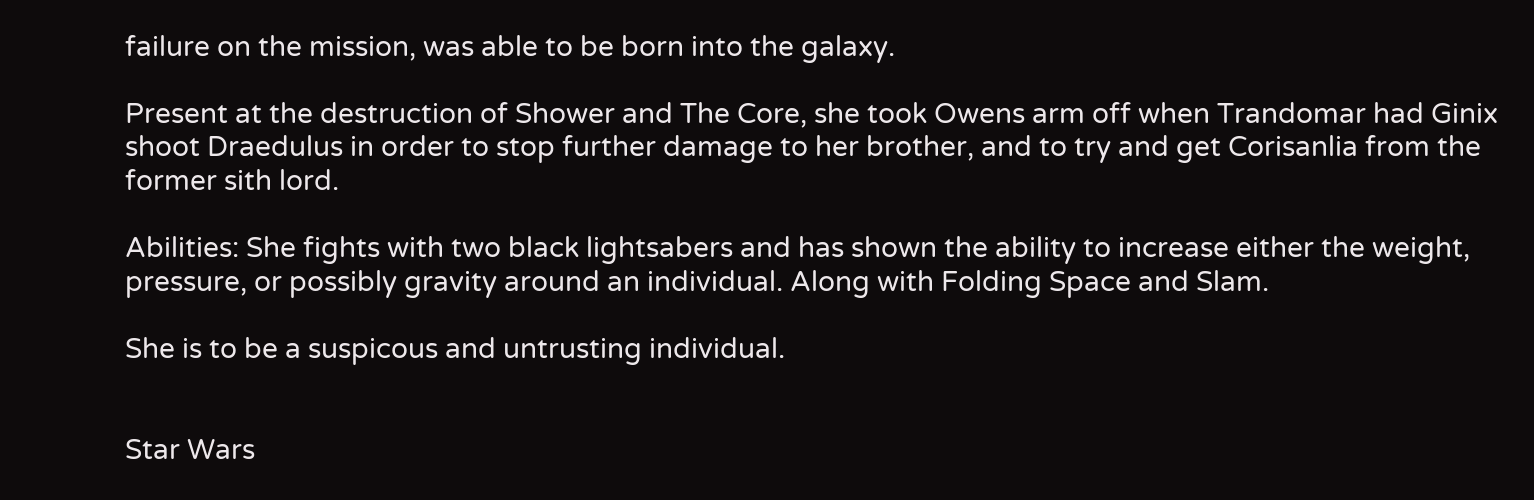failure on the mission, was able to be born into the galaxy.

Present at the destruction of Shower and The Core, she took Owens arm off when Trandomar had Ginix shoot Draedulus in order to stop further damage to her brother, and to try and get Corisanlia from the former sith lord.

Abilities: She fights with two black lightsabers and has shown the ability to increase either the weight, pressure, or possibly gravity around an individual. Along with Folding Space and Slam.

She is to be a suspicous and untrusting individual.


Star Wars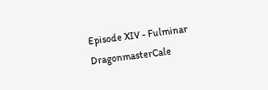Episode XIV - Fulminar DragonmasterCale